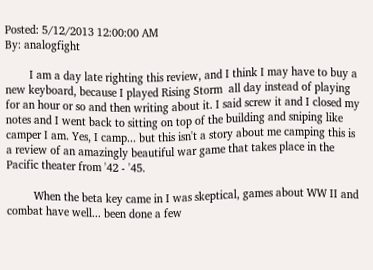Posted: 5/12/2013 12:00:00 AM
By: analogfight

        I am a day late righting this review, and I think I may have to buy a new keyboard, because I played Rising Storm  all day instead of playing for an hour or so and then writing about it. I said screw it and I closed my notes and I went back to sitting on top of the building and sniping like camper I am. Yes, I camp... but this isn't a story about me camping this is a review of an amazingly beautiful war game that takes place in the Pacific theater from '42 - '45.

         When the beta key came in I was skeptical, games about WW II and combat have well... been done a few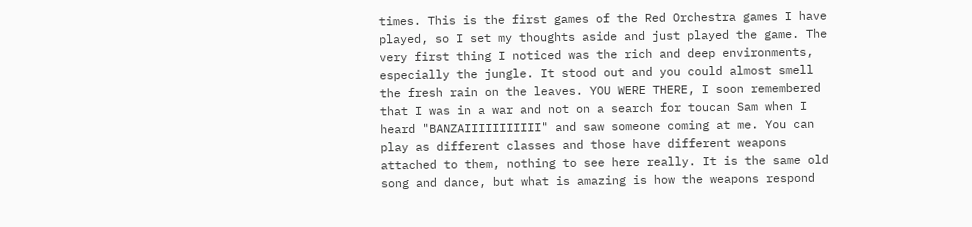times. This is the first games of the Red Orchestra games I have played, so I set my thoughts aside and just played the game. The very first thing I noticed was the rich and deep environments, especially the jungle. It stood out and you could almost smell the fresh rain on the leaves. YOU WERE THERE, I soon remembered that I was in a war and not on a search for toucan Sam when I heard "BANZAIIIIIIIIIII" and saw someone coming at me. You can play as different classes and those have different weapons attached to them, nothing to see here really. It is the same old song and dance, but what is amazing is how the weapons respond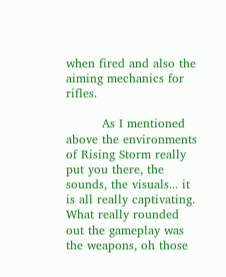when fired and also the aiming mechanics for rifles.

         As I mentioned above the environments of Rising Storm really put you there, the sounds, the visuals... it is all really captivating. What really rounded out the gameplay was the weapons, oh those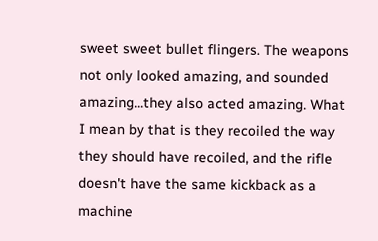sweet sweet bullet flingers. The weapons not only looked amazing, and sounded amazing...they also acted amazing. What I mean by that is they recoiled the way they should have recoiled, and the rifle doesn't have the same kickback as a machine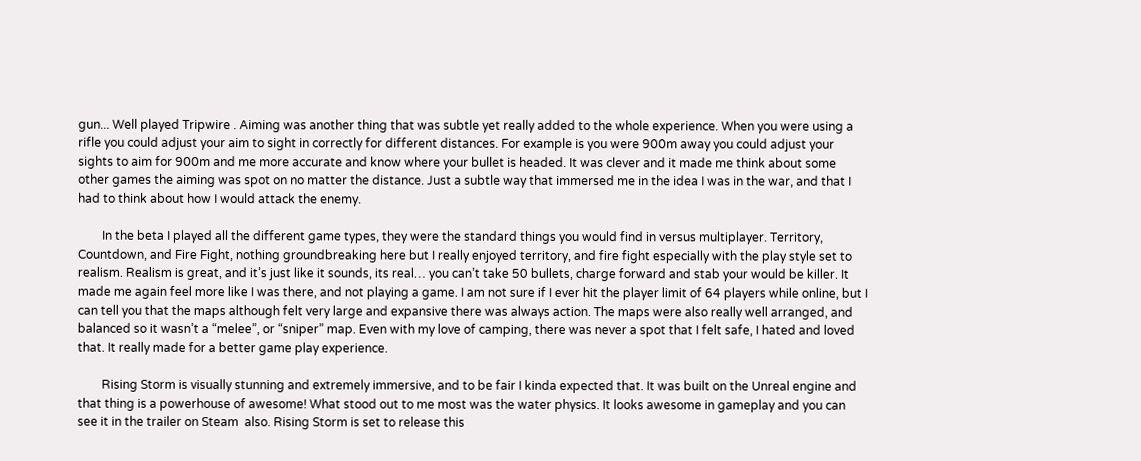gun... Well played Tripwire . Aiming was another thing that was subtle yet really added to the whole experience. When you were using a rifle you could adjust your aim to sight in correctly for different distances. For example is you were 900m away you could adjust your sights to aim for 900m and me more accurate and know where your bullet is headed. It was clever and it made me think about some other games the aiming was spot on no matter the distance. Just a subtle way that immersed me in the idea I was in the war, and that I had to think about how I would attack the enemy.

        In the beta I played all the different game types, they were the standard things you would find in versus multiplayer. Territory, Countdown, and Fire Fight, nothing groundbreaking here but I really enjoyed territory, and fire fight especially with the play style set to realism. Realism is great, and it’s just like it sounds, its real… you can’t take 50 bullets, charge forward and stab your would be killer. It made me again feel more like I was there, and not playing a game. I am not sure if I ever hit the player limit of 64 players while online, but I can tell you that the maps although felt very large and expansive there was always action. The maps were also really well arranged, and balanced so it wasn’t a “melee”, or “sniper” map. Even with my love of camping, there was never a spot that I felt safe, I hated and loved that. It really made for a better game play experience.

        Rising Storm is visually stunning and extremely immersive, and to be fair I kinda expected that. It was built on the Unreal engine and that thing is a powerhouse of awesome! What stood out to me most was the water physics. It looks awesome in gameplay and you can see it in the trailer on Steam  also. Rising Storm is set to release this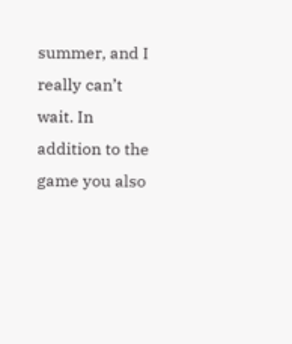summer, and I really can’t wait. In addition to the game you also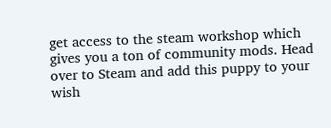get access to the steam workshop which gives you a ton of community mods. Head over to Steam and add this puppy to your wish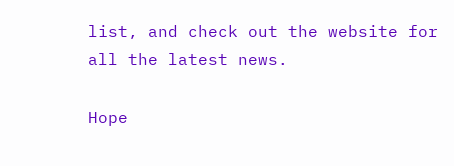list, and check out the website for all the latest news.

Hope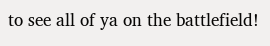to see all of ya on the battlefield!